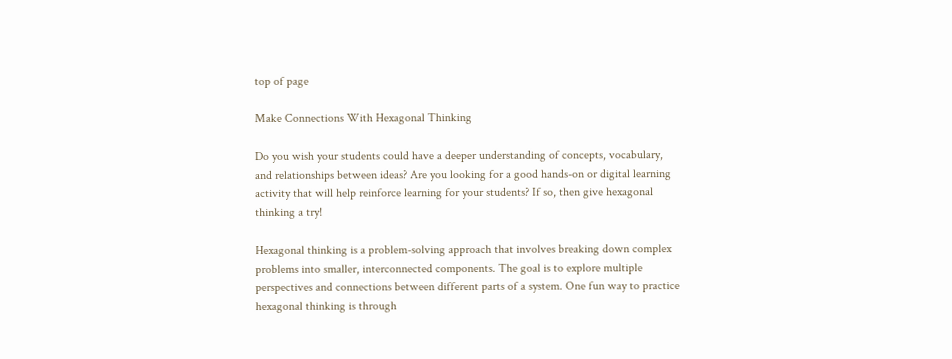top of page

Make Connections With Hexagonal Thinking

Do you wish your students could have a deeper understanding of concepts, vocabulary, and relationships between ideas? Are you looking for a good hands-on or digital learning activity that will help reinforce learning for your students? If so, then give hexagonal thinking a try!

Hexagonal thinking is a problem-solving approach that involves breaking down complex problems into smaller, interconnected components. The goal is to explore multiple perspectives and connections between different parts of a system. One fun way to practice hexagonal thinking is through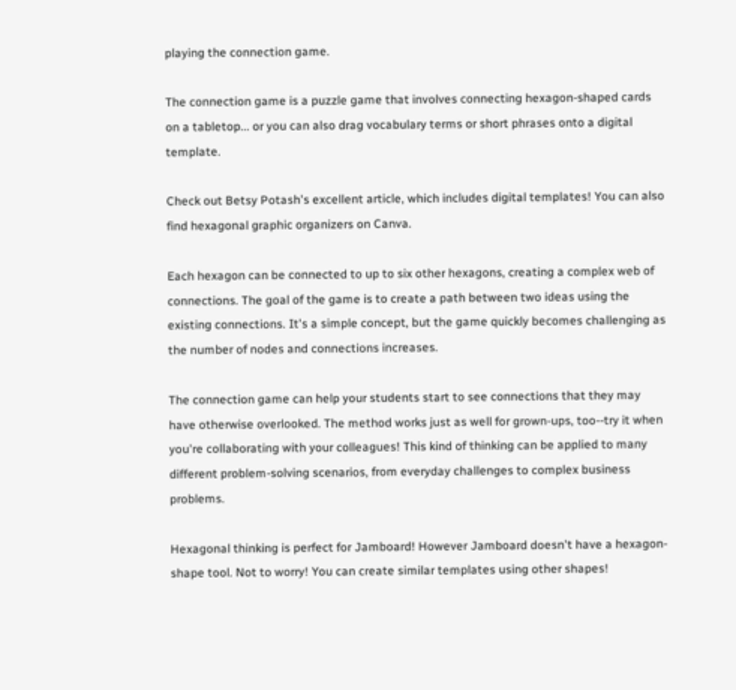playing the connection game.

The connection game is a puzzle game that involves connecting hexagon-shaped cards on a tabletop... or you can also drag vocabulary terms or short phrases onto a digital template.

Check out Betsy Potash's excellent article, which includes digital templates! You can also find hexagonal graphic organizers on Canva.

Each hexagon can be connected to up to six other hexagons, creating a complex web of connections. The goal of the game is to create a path between two ideas using the existing connections. It's a simple concept, but the game quickly becomes challenging as the number of nodes and connections increases.

The connection game can help your students start to see connections that they may have otherwise overlooked. The method works just as well for grown-ups, too--try it when you're collaborating with your colleagues! This kind of thinking can be applied to many different problem-solving scenarios, from everyday challenges to complex business problems.

Hexagonal thinking is perfect for Jamboard! However Jamboard doesn't have a hexagon-shape tool. Not to worry! You can create similar templates using other shapes!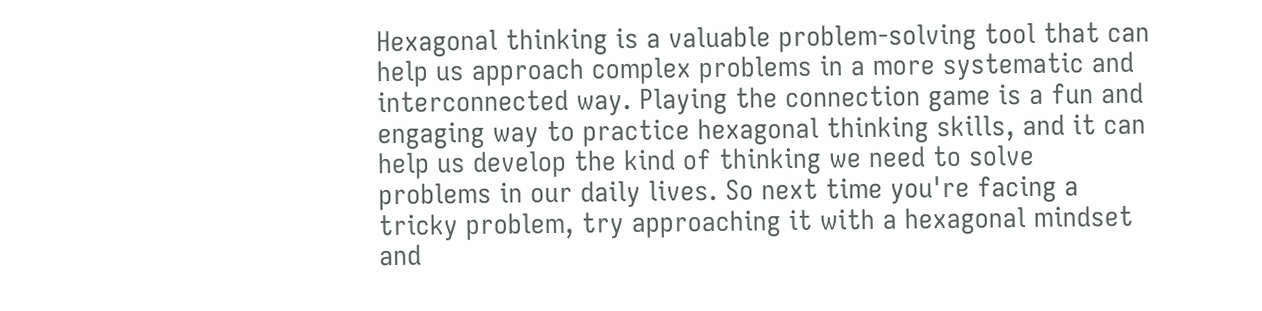Hexagonal thinking is a valuable problem-solving tool that can help us approach complex problems in a more systematic and interconnected way. Playing the connection game is a fun and engaging way to practice hexagonal thinking skills, and it can help us develop the kind of thinking we need to solve problems in our daily lives. So next time you're facing a tricky problem, try approaching it with a hexagonal mindset and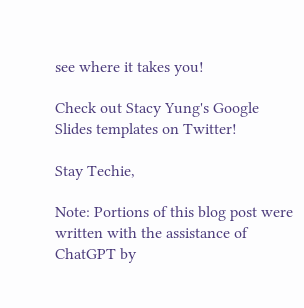see where it takes you!

Check out Stacy Yung's Google Slides templates on Twitter!

Stay Techie,

Note: Portions of this blog post were written with the assistance of ChatGPT by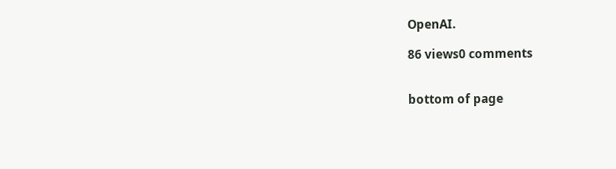OpenAI.

86 views0 comments


bottom of page